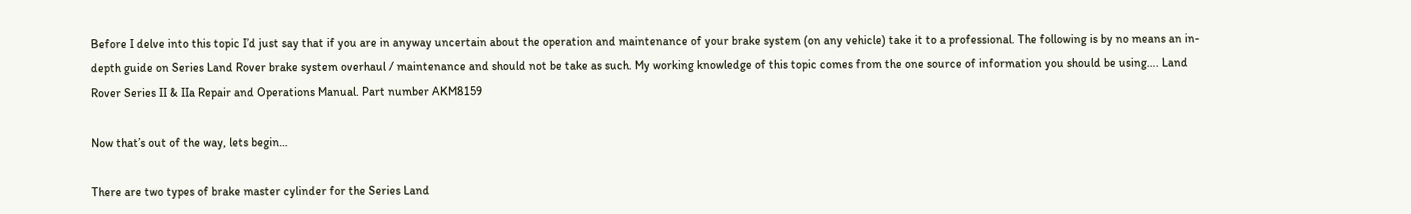Before I delve into this topic I’d just say that if you are in anyway uncertain about the operation and maintenance of your brake system (on any vehicle) take it to a professional. The following is by no means an in-depth guide on Series Land Rover brake system overhaul / maintenance and should not be take as such. My working knowledge of this topic comes from the one source of information you should be using…. Land Rover Series II & IIa Repair and Operations Manual. Part number AKM8159

Now that’s out of the way, lets begin…

There are two types of brake master cylinder for the Series Land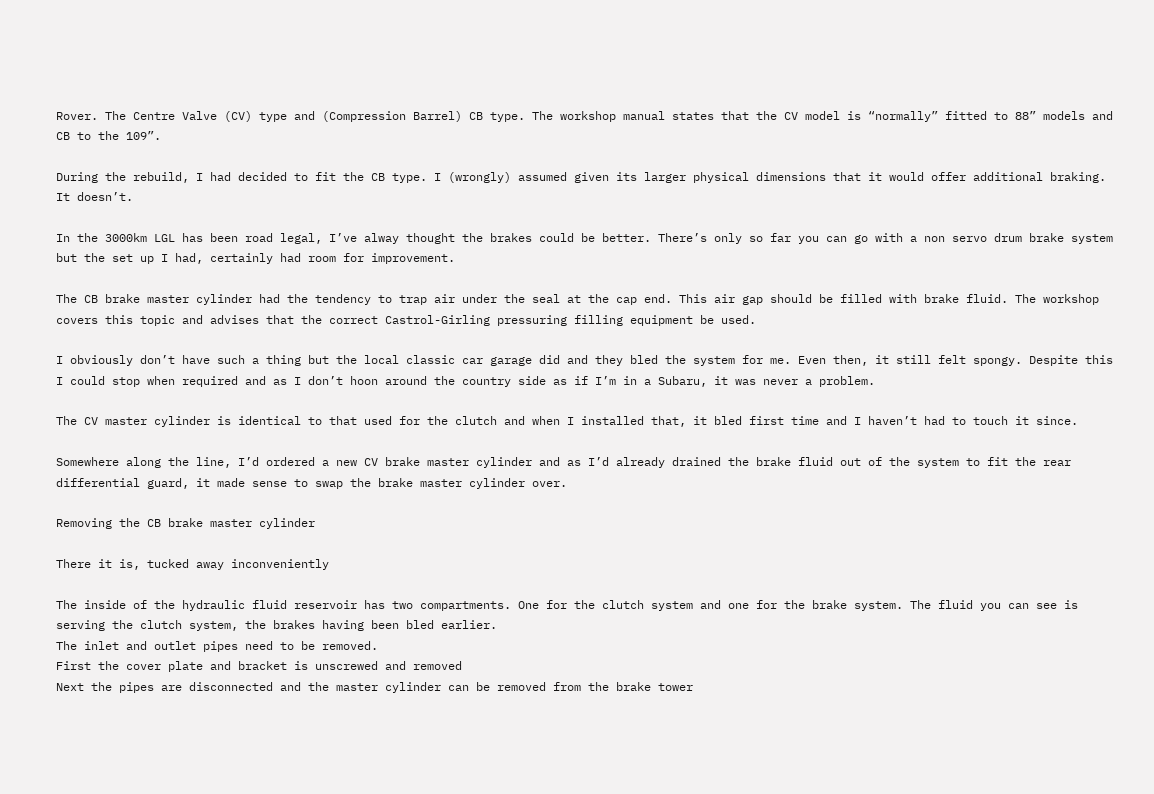Rover. The Centre Valve (CV) type and (Compression Barrel) CB type. The workshop manual states that the CV model is “normally” fitted to 88” models and CB to the 109”.

During the rebuild, I had decided to fit the CB type. I (wrongly) assumed given its larger physical dimensions that it would offer additional braking. It doesn’t.

In the 3000km LGL has been road legal, I’ve alway thought the brakes could be better. There’s only so far you can go with a non servo drum brake system but the set up I had, certainly had room for improvement.

The CB brake master cylinder had the tendency to trap air under the seal at the cap end. This air gap should be filled with brake fluid. The workshop covers this topic and advises that the correct Castrol-Girling pressuring filling equipment be used.

I obviously don’t have such a thing but the local classic car garage did and they bled the system for me. Even then, it still felt spongy. Despite this I could stop when required and as I don’t hoon around the country side as if I’m in a Subaru, it was never a problem.

The CV master cylinder is identical to that used for the clutch and when I installed that, it bled first time and I haven’t had to touch it since.

Somewhere along the line, I’d ordered a new CV brake master cylinder and as I’d already drained the brake fluid out of the system to fit the rear differential guard, it made sense to swap the brake master cylinder over.

Removing the CB brake master cylinder

There it is, tucked away inconveniently

The inside of the hydraulic fluid reservoir has two compartments. One for the clutch system and one for the brake system. The fluid you can see is serving the clutch system, the brakes having been bled earlier.
The inlet and outlet pipes need to be removed.
First the cover plate and bracket is unscrewed and removed
Next the pipes are disconnected and the master cylinder can be removed from the brake tower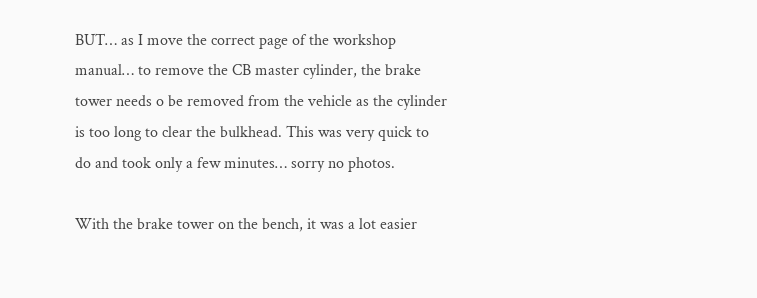BUT… as I move the correct page of the workshop manual… to remove the CB master cylinder, the brake tower needs o be removed from the vehicle as the cylinder is too long to clear the bulkhead. This was very quick to do and took only a few minutes… sorry no photos.

With the brake tower on the bench, it was a lot easier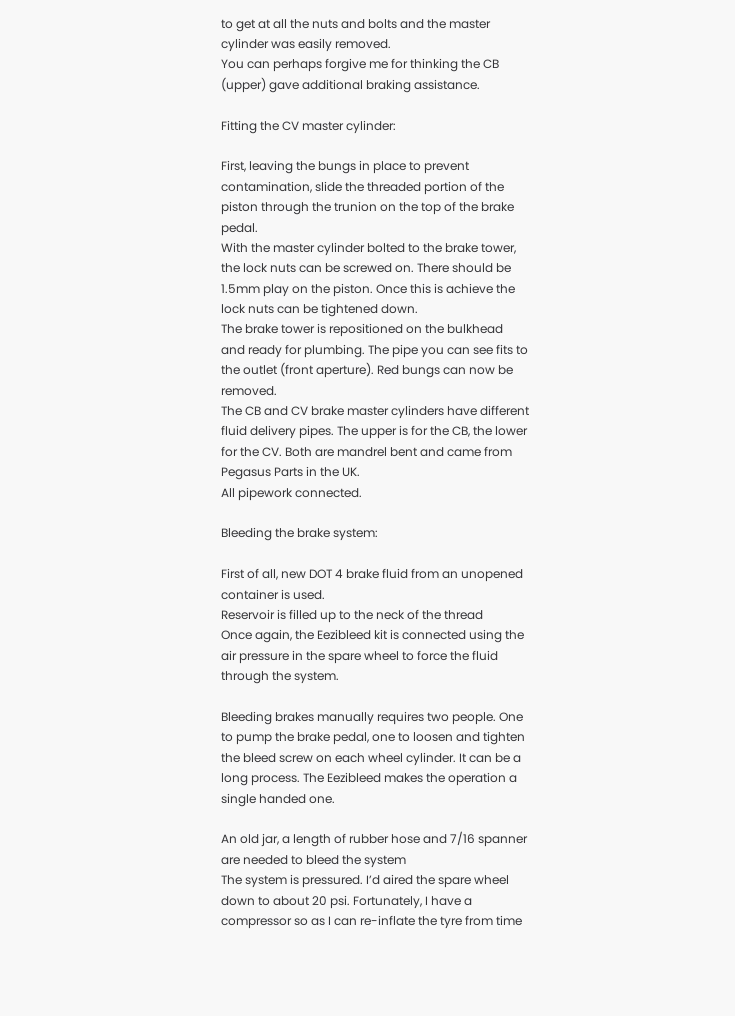to get at all the nuts and bolts and the master cylinder was easily removed.
You can perhaps forgive me for thinking the CB (upper) gave additional braking assistance.

Fitting the CV master cylinder:

First, leaving the bungs in place to prevent contamination, slide the threaded portion of the piston through the trunion on the top of the brake pedal.
With the master cylinder bolted to the brake tower, the lock nuts can be screwed on. There should be 1.5mm play on the piston. Once this is achieve the lock nuts can be tightened down.
The brake tower is repositioned on the bulkhead and ready for plumbing. The pipe you can see fits to the outlet (front aperture). Red bungs can now be removed.
The CB and CV brake master cylinders have different fluid delivery pipes. The upper is for the CB, the lower for the CV. Both are mandrel bent and came from Pegasus Parts in the UK.
All pipework connected.

Bleeding the brake system:

First of all, new DOT 4 brake fluid from an unopened container is used.
Reservoir is filled up to the neck of the thread
Once again, the Eezibleed kit is connected using the air pressure in the spare wheel to force the fluid through the system.

Bleeding brakes manually requires two people. One to pump the brake pedal, one to loosen and tighten the bleed screw on each wheel cylinder. It can be a long process. The Eezibleed makes the operation a single handed one.

An old jar, a length of rubber hose and 7/16 spanner are needed to bleed the system
The system is pressured. I’d aired the spare wheel down to about 20 psi. Fortunately, I have a compressor so as I can re-inflate the tyre from time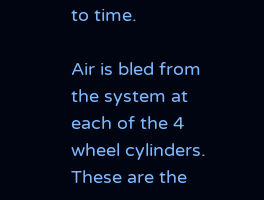to time.

Air is bled from the system at each of the 4 wheel cylinders. These are the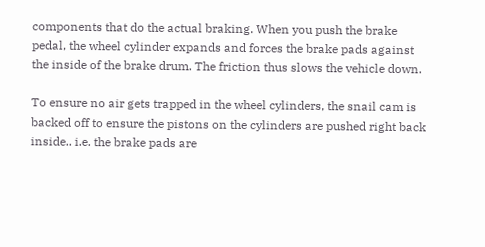components that do the actual braking. When you push the brake pedal, the wheel cylinder expands and forces the brake pads against the inside of the brake drum. The friction thus slows the vehicle down.

To ensure no air gets trapped in the wheel cylinders, the snail cam is backed off to ensure the pistons on the cylinders are pushed right back inside.. i.e. the brake pads are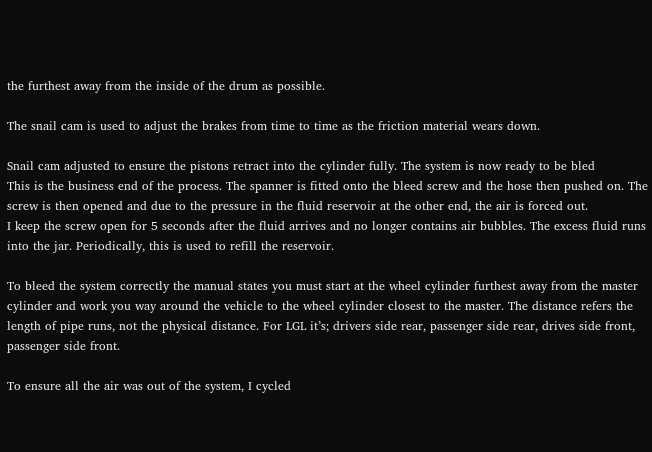the furthest away from the inside of the drum as possible.

The snail cam is used to adjust the brakes from time to time as the friction material wears down.

Snail cam adjusted to ensure the pistons retract into the cylinder fully. The system is now ready to be bled
This is the business end of the process. The spanner is fitted onto the bleed screw and the hose then pushed on. The screw is then opened and due to the pressure in the fluid reservoir at the other end, the air is forced out.
I keep the screw open for 5 seconds after the fluid arrives and no longer contains air bubbles. The excess fluid runs into the jar. Periodically, this is used to refill the reservoir.

To bleed the system correctly the manual states you must start at the wheel cylinder furthest away from the master cylinder and work you way around the vehicle to the wheel cylinder closest to the master. The distance refers the length of pipe runs, not the physical distance. For LGL it’s; drivers side rear, passenger side rear, drives side front, passenger side front.

To ensure all the air was out of the system, I cycled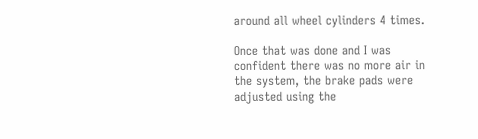around all wheel cylinders 4 times.

Once that was done and I was confident there was no more air in the system, the brake pads were adjusted using the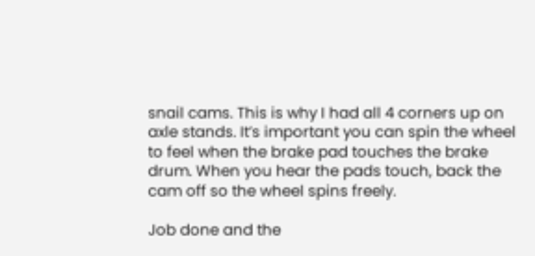snail cams. This is why I had all 4 corners up on axle stands. It’s important you can spin the wheel to feel when the brake pad touches the brake drum. When you hear the pads touch, back the cam off so the wheel spins freely.

Job done and the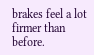brakes feel a lot firmer than before.